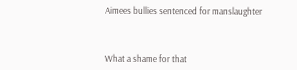Aimees bullies sentenced for manslaughter



What a shame for that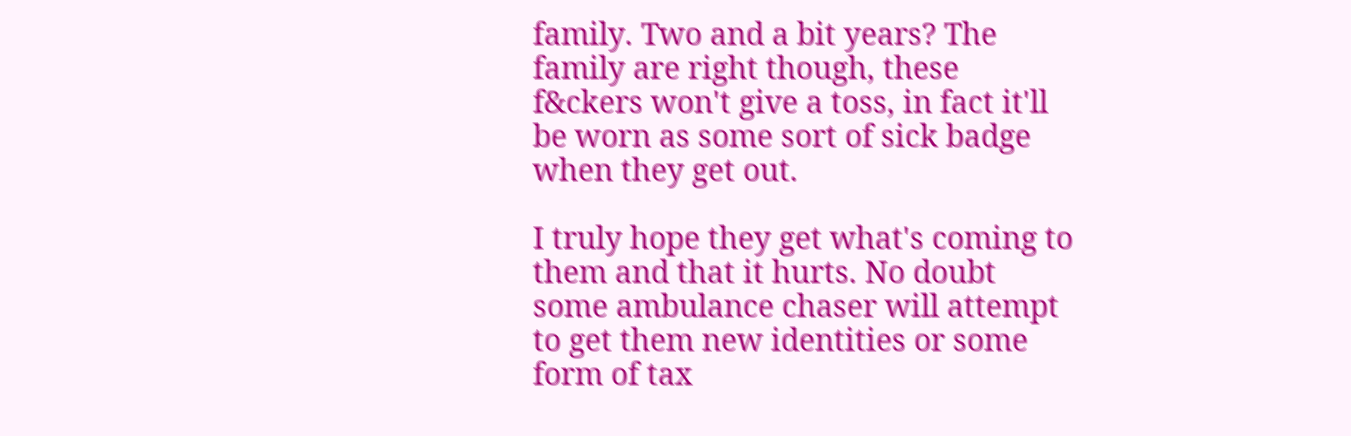family. Two and a bit years? The family are right though, these f&ckers won't give a toss, in fact it'll be worn as some sort of sick badge when they get out.

I truly hope they get what's coming to them and that it hurts. No doubt some ambulance chaser will attempt to get them new identities or some form of tax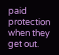paid protection when they get out.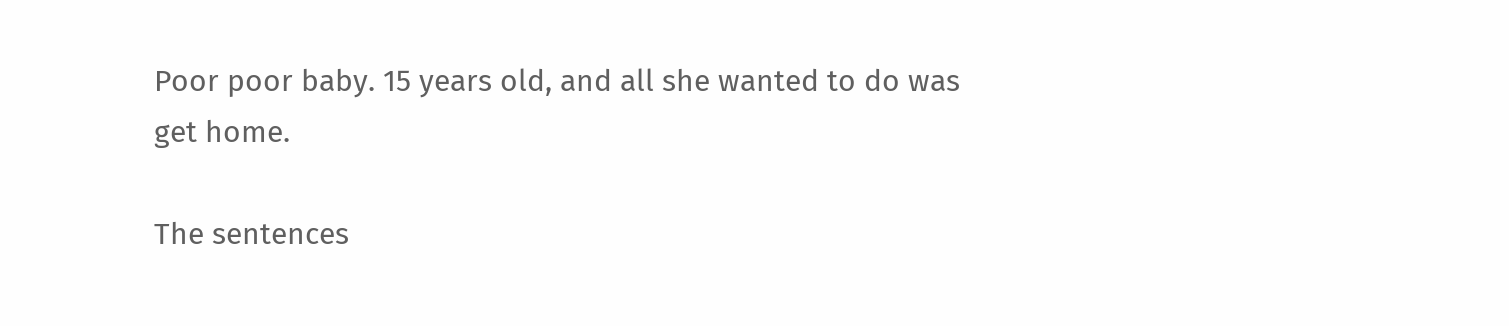Poor poor baby. 15 years old, and all she wanted to do was get home.

The sentences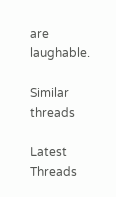are laughable.

Similar threads

Latest Threads